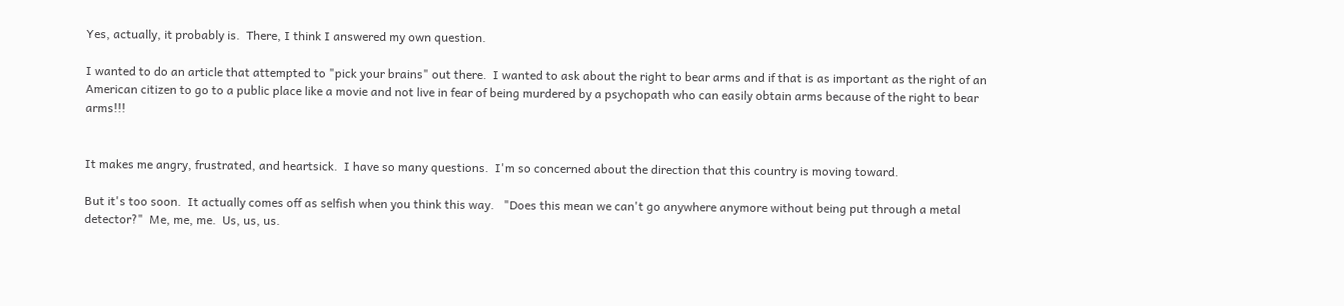Yes, actually, it probably is.  There, I think I answered my own question.

I wanted to do an article that attempted to "pick your brains" out there.  I wanted to ask about the right to bear arms and if that is as important as the right of an American citizen to go to a public place like a movie and not live in fear of being murdered by a psychopath who can easily obtain arms because of the right to bear arms!!!


It makes me angry, frustrated, and heartsick.  I have so many questions.  I'm so concerned about the direction that this country is moving toward.

But it's too soon.  It actually comes off as selfish when you think this way.   "Does this mean we can't go anywhere anymore without being put through a metal detector?"  Me, me, me.  Us, us, us.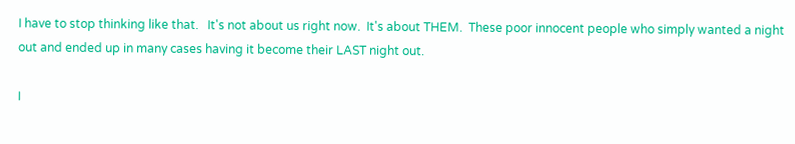I have to stop thinking like that.   It's not about us right now.  It's about THEM.  These poor innocent people who simply wanted a night out and ended up in many cases having it become their LAST night out.

I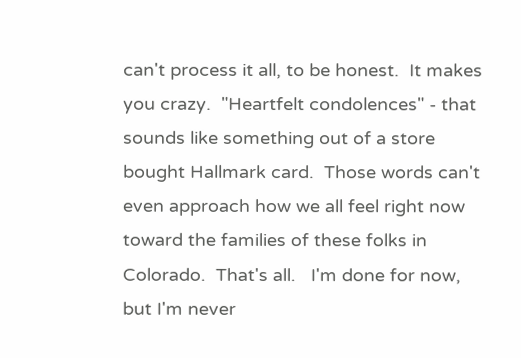can't process it all, to be honest.  It makes you crazy.  "Heartfelt condolences" - that sounds like something out of a store bought Hallmark card.  Those words can't even approach how we all feel right now toward the families of these folks in Colorado.  That's all.   I'm done for now, but I'm never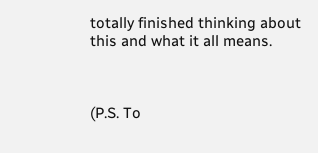totally finished thinking about this and what it all means.



(P.S. To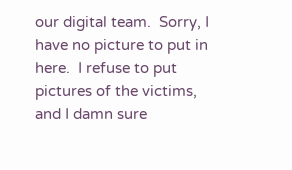our digital team.  Sorry, I have no picture to put in here.  I refuse to put pictures of the victims, and I damn sure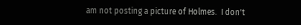am not posting a picture of Holmes.  I don't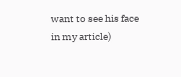want to see his face in my article)